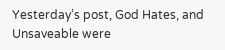Yesterday’s post, God Hates, and Unsaveable were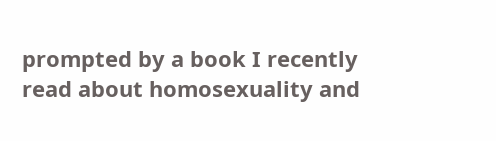prompted by a book I recently read about homosexuality and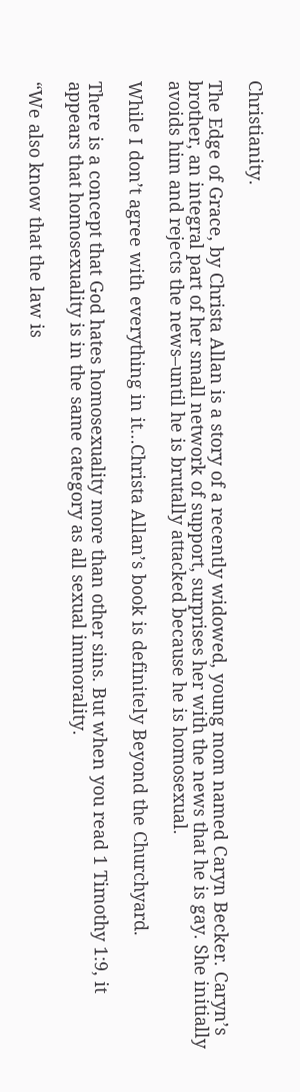Christianity.

The Edge of Grace, by Christa Allan is a story of a recently widowed, young mom named Caryn Becker. Caryn’s brother, an integral part of her small network of support, surprises her with the news that he is gay. She initially avoids him and rejects the news–until he is brutally attacked because he is homosexual.

While I don’t agree with everything in it…Christa Allan’s book is definitely Beyond the Churchyard.

There is a concept that God hates homosexuality more than other sins. But when you read 1 Timothy 1:9, it appears that homosexuality is in the same category as all sexual immorality.

“We also know that the law is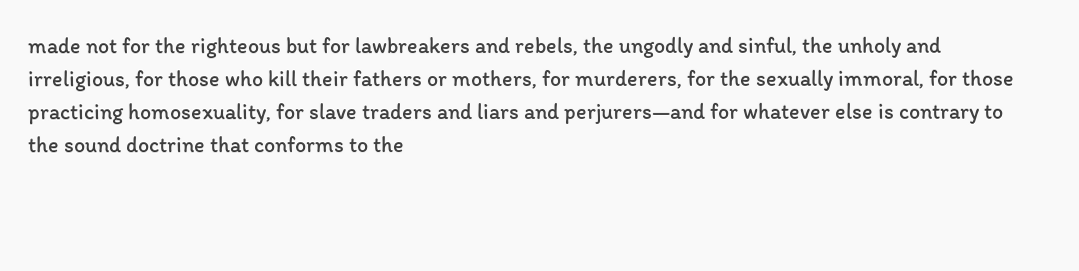made not for the righteous but for lawbreakers and rebels, the ungodly and sinful, the unholy and irreligious, for those who kill their fathers or mothers, for murderers, for the sexually immoral, for those practicing homosexuality, for slave traders and liars and perjurers—and for whatever else is contrary to the sound doctrine that conforms to the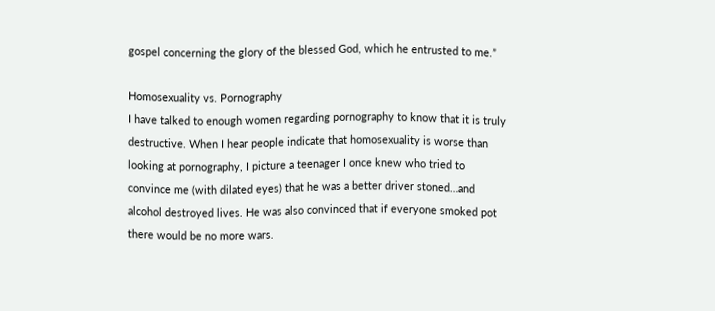gospel concerning the glory of the blessed God, which he entrusted to me.”

Homosexuality vs. Pornography
I have talked to enough women regarding pornography to know that it is truly destructive. When I hear people indicate that homosexuality is worse than looking at pornography, I picture a teenager I once knew who tried to convince me (with dilated eyes) that he was a better driver stoned…and alcohol destroyed lives. He was also convinced that if everyone smoked pot there would be no more wars.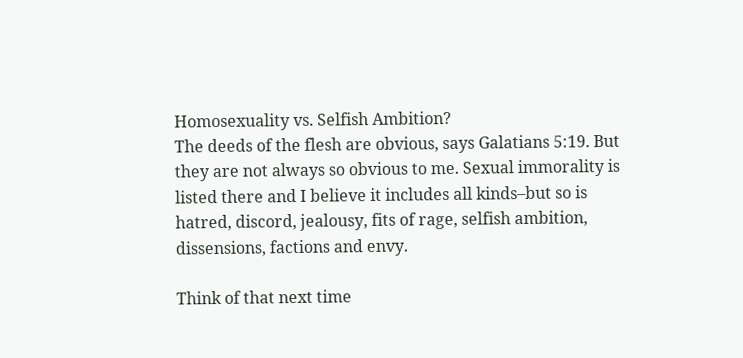Homosexuality vs. Selfish Ambition?
The deeds of the flesh are obvious, says Galatians 5:19. But they are not always so obvious to me. Sexual immorality is listed there and I believe it includes all kinds–but so is hatred, discord, jealousy, fits of rage, selfish ambition, dissensions, factions and envy.

Think of that next time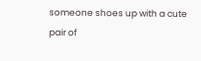someone shoes up with a cute pair of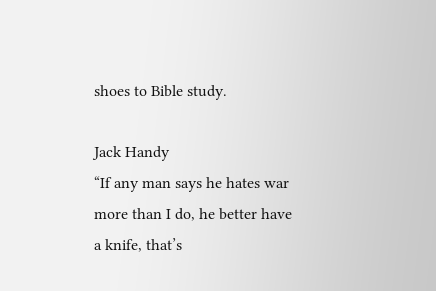shoes to Bible study.

Jack Handy
“If any man says he hates war more than I do, he better have a knife, that’s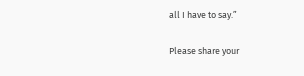all I have to say.”

Please share your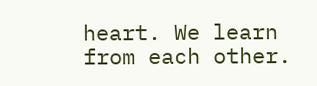heart. We learn from each other.